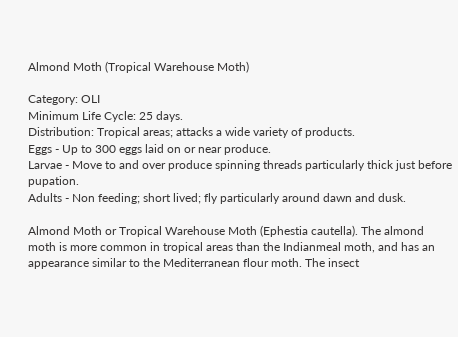Almond Moth (Tropical Warehouse Moth)

Category: OLI
Minimum Life Cycle: 25 days.
Distribution: Tropical areas; attacks a wide variety of products.
Eggs - Up to 300 eggs laid on or near produce.
Larvae - Move to and over produce spinning threads particularly thick just before pupation.
Adults - Non feeding; short lived; fly particularly around dawn and dusk.

Almond Moth or Tropical Warehouse Moth (Ephestia cautella). The almond moth is more common in tropical areas than the Indianmeal moth, and has an appearance similar to the Mediterranean flour moth. The insect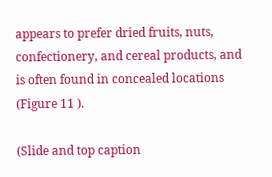appears to prefer dried fruits, nuts, confectionery, and cereal products, and is often found in concealed locations (Figure 11 ).

(Slide and top caption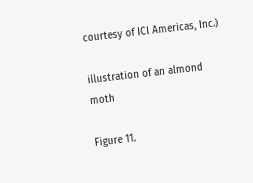courtesy of ICI Americas, Inc.)

illustration of an almond moth

Figure 11.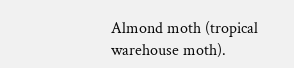Almond moth (tropical warehouse moth).